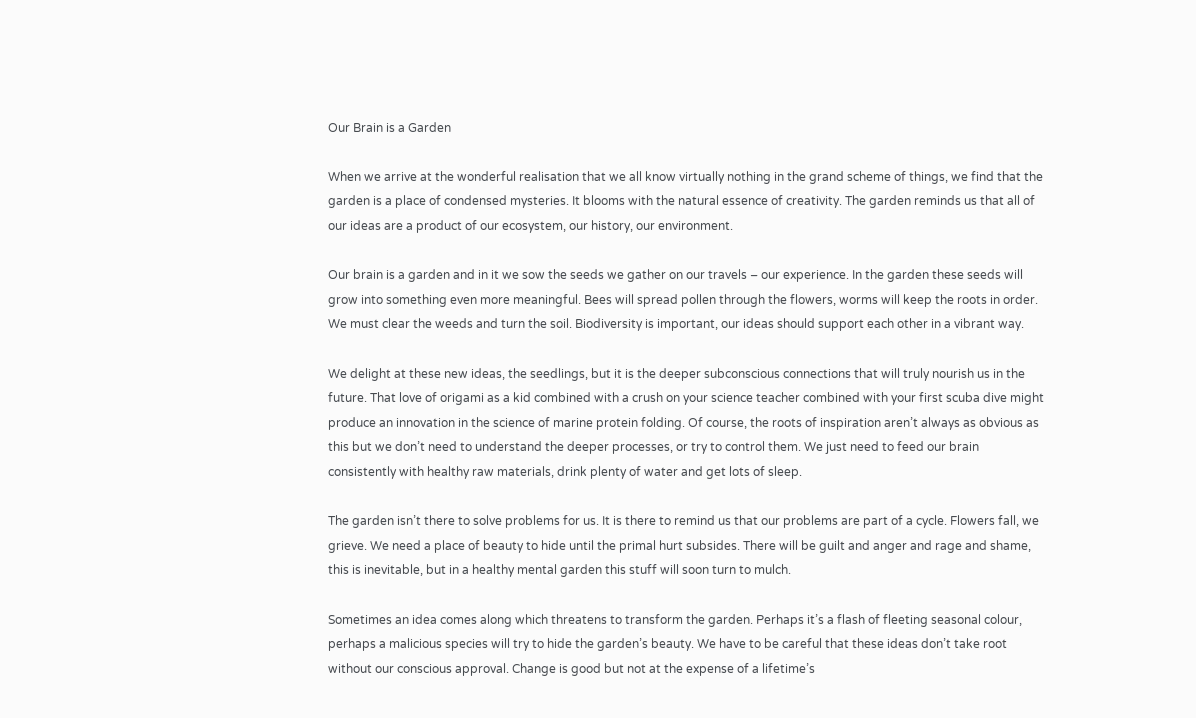Our Brain is a Garden

When we arrive at the wonderful realisation that we all know virtually nothing in the grand scheme of things, we find that the garden is a place of condensed mysteries. It blooms with the natural essence of creativity. The garden reminds us that all of our ideas are a product of our ecosystem, our history, our environment.

Our brain is a garden and in it we sow the seeds we gather on our travels – our experience. In the garden these seeds will grow into something even more meaningful. Bees will spread pollen through the flowers, worms will keep the roots in order. We must clear the weeds and turn the soil. Biodiversity is important, our ideas should support each other in a vibrant way.

We delight at these new ideas, the seedlings, but it is the deeper subconscious connections that will truly nourish us in the future. That love of origami as a kid combined with a crush on your science teacher combined with your first scuba dive might produce an innovation in the science of marine protein folding. Of course, the roots of inspiration aren’t always as obvious as this but we don’t need to understand the deeper processes, or try to control them. We just need to feed our brain consistently with healthy raw materials, drink plenty of water and get lots of sleep.

The garden isn’t there to solve problems for us. It is there to remind us that our problems are part of a cycle. Flowers fall, we grieve. We need a place of beauty to hide until the primal hurt subsides. There will be guilt and anger and rage and shame, this is inevitable, but in a healthy mental garden this stuff will soon turn to mulch.

Sometimes an idea comes along which threatens to transform the garden. Perhaps it’s a flash of fleeting seasonal colour, perhaps a malicious species will try to hide the garden’s beauty. We have to be careful that these ideas don’t take root without our conscious approval. Change is good but not at the expense of a lifetime’s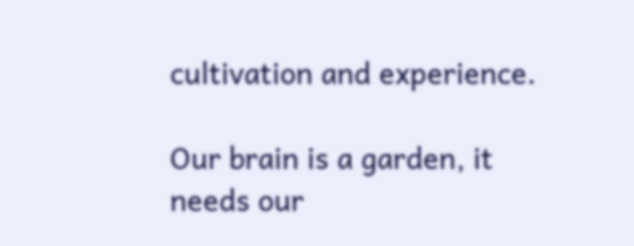cultivation and experience.

Our brain is a garden, it needs our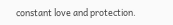constant love and protection.